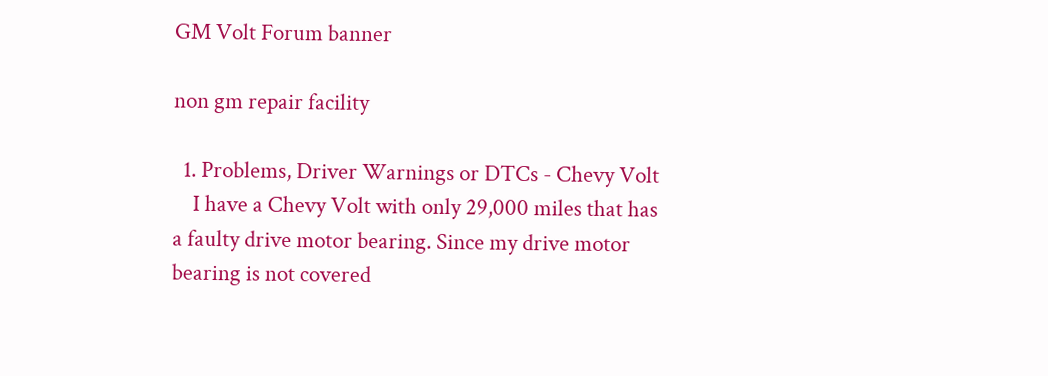GM Volt Forum banner

non gm repair facility

  1. Problems, Driver Warnings or DTCs - Chevy Volt
    I have a Chevy Volt with only 29,000 miles that has a faulty drive motor bearing. Since my drive motor bearing is not covered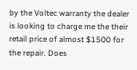by the Voltec warranty the dealer is looking to charge me the their retail price of almost $1500 for the repair. Does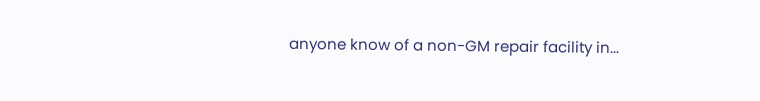anyone know of a non-GM repair facility in...